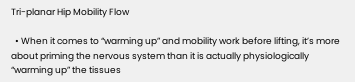Tri-planar Hip Mobility Flow

  • When it comes to “warming up” and mobility work before lifting, it’s more about priming the nervous system than it is actually physiologically “warming up” the tissues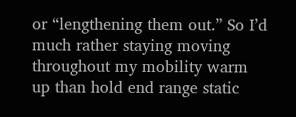or “lengthening them out.” So I’d much rather staying moving throughout my mobility warm up than hold end range static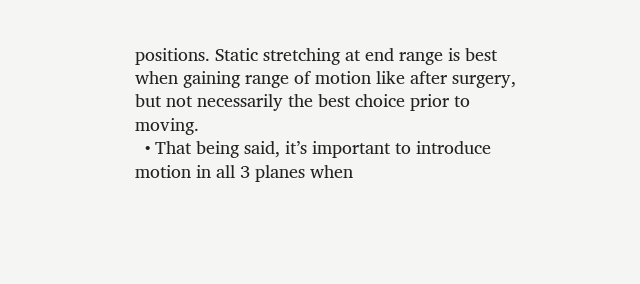positions. Static stretching at end range is best when gaining range of motion like after surgery, but not necessarily the best choice prior to moving.
  • That being said, it’s important to introduce motion in all 3 planes when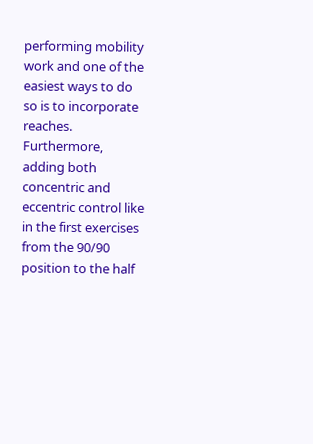performing mobility work and one of the easiest ways to do so is to incorporate reaches. Furthermore, adding both concentric and eccentric control like in the first exercises from the 90/90 position to the half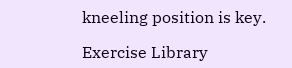kneeling position is key.

Exercise Library